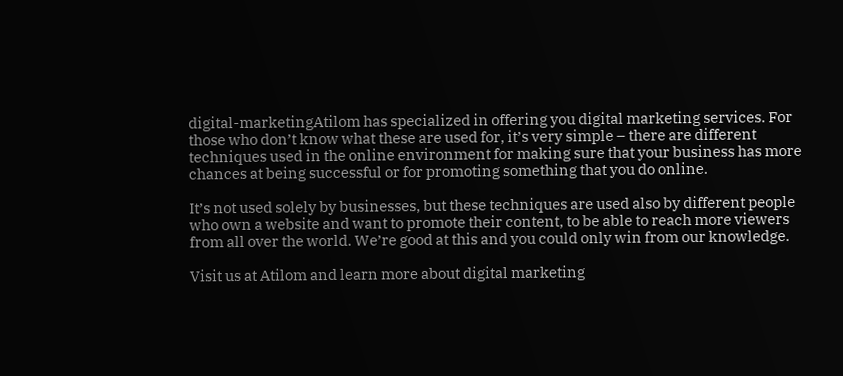digital-marketingAtilom has specialized in offering you digital marketing services. For those who don’t know what these are used for, it’s very simple – there are different techniques used in the online environment for making sure that your business has more chances at being successful or for promoting something that you do online.

It’s not used solely by businesses, but these techniques are used also by different people who own a website and want to promote their content, to be able to reach more viewers from all over the world. We’re good at this and you could only win from our knowledge.

Visit us at Atilom and learn more about digital marketing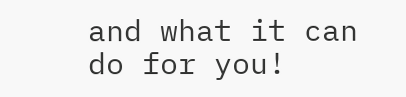and what it can do for you!